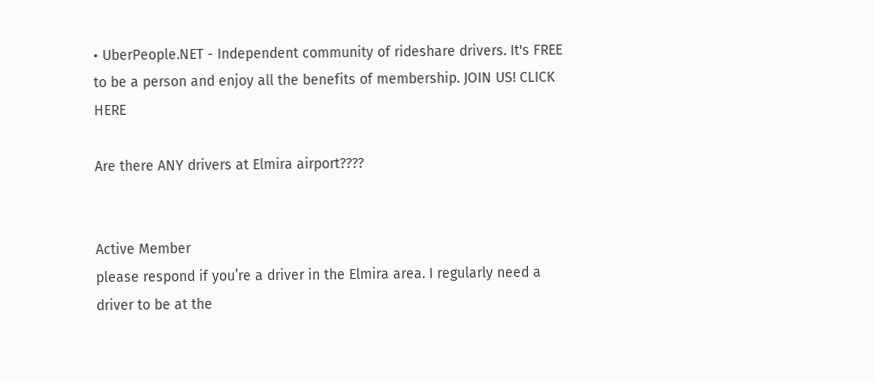• UberPeople.NET - Independent community of rideshare drivers. It's FREE to be a person and enjoy all the benefits of membership. JOIN US! CLICK HERE

Are there ANY drivers at Elmira airport????


Active Member
please respond if you’re a driver in the Elmira area. I regularly need a driver to be at the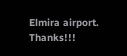Elmira airport. Thanks!!!